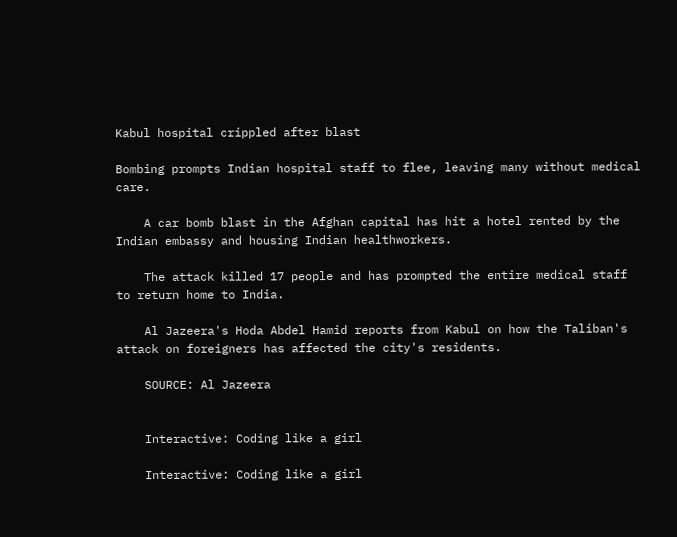Kabul hospital crippled after blast

Bombing prompts Indian hospital staff to flee, leaving many without medical care.

    A car bomb blast in the Afghan capital has hit a hotel rented by the Indian embassy and housing Indian healthworkers.

    The attack killed 17 people and has prompted the entire medical staff to return home to India.

    Al Jazeera's Hoda Abdel Hamid reports from Kabul on how the Taliban's attack on foreigners has affected the city's residents.

    SOURCE: Al Jazeera


    Interactive: Coding like a girl

    Interactive: Coding like a girl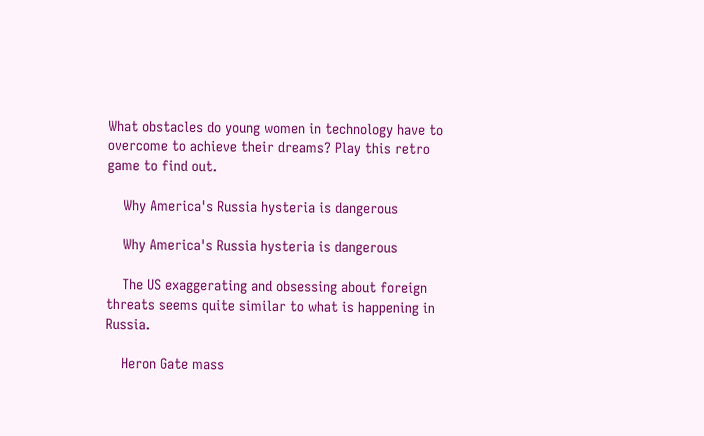What obstacles do young women in technology have to overcome to achieve their dreams? Play this retro game to find out.

    Why America's Russia hysteria is dangerous

    Why America's Russia hysteria is dangerous

    The US exaggerating and obsessing about foreign threats seems quite similar to what is happening in Russia.

    Heron Gate mass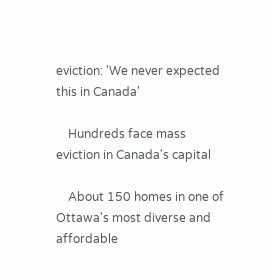eviction: 'We never expected this in Canada'

    Hundreds face mass eviction in Canada's capital

    About 150 homes in one of Ottawa's most diverse and affordable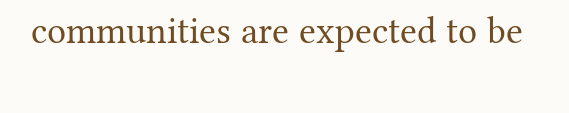communities are expected to be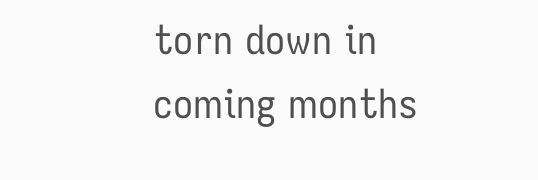torn down in coming months